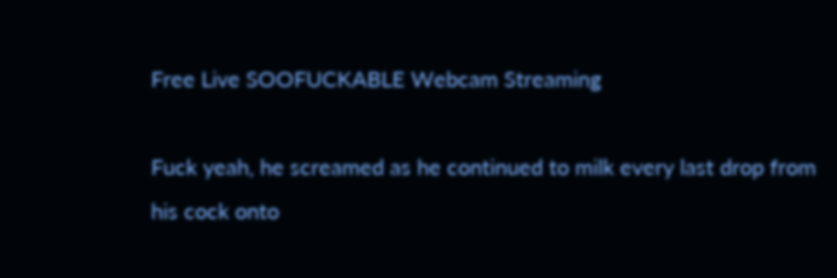Free Live SOOFUCKABLE Webcam Streaming

Fuck yeah, he screamed as he continued to milk every last drop from his cock onto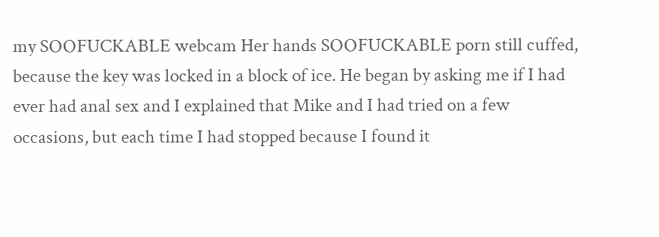my SOOFUCKABLE webcam Her hands SOOFUCKABLE porn still cuffed, because the key was locked in a block of ice. He began by asking me if I had ever had anal sex and I explained that Mike and I had tried on a few occasions, but each time I had stopped because I found it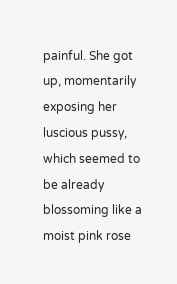painful. She got up, momentarily exposing her luscious pussy, which seemed to be already blossoming like a moist pink rose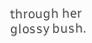through her glossy bush.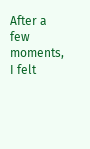After a few moments, I felt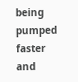being pumped faster and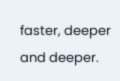faster, deeper and deeper.